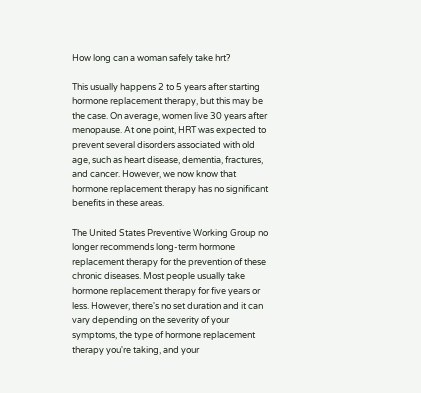How long can a woman safely take hrt?

This usually happens 2 to 5 years after starting hormone replacement therapy, but this may be the case. On average, women live 30 years after menopause. At one point, HRT was expected to prevent several disorders associated with old age, such as heart disease, dementia, fractures, and cancer. However, we now know that hormone replacement therapy has no significant benefits in these areas.

The United States Preventive Working Group no longer recommends long-term hormone replacement therapy for the prevention of these chronic diseases. Most people usually take hormone replacement therapy for five years or less. However, there's no set duration and it can vary depending on the severity of your symptoms, the type of hormone replacement therapy you're taking, and your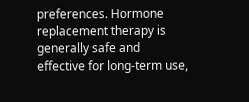preferences. Hormone replacement therapy is generally safe and effective for long-term use,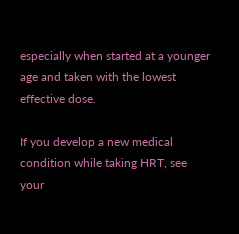especially when started at a younger age and taken with the lowest effective dose.

If you develop a new medical condition while taking HRT, see your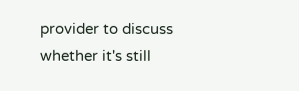provider to discuss whether it's still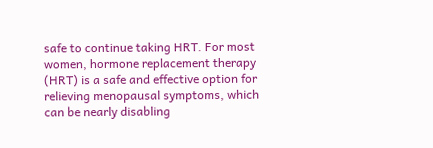safe to continue taking HRT. For most women, hormone replacement therapy (HRT) is a safe and effective option for relieving menopausal symptoms, which can be nearly disabling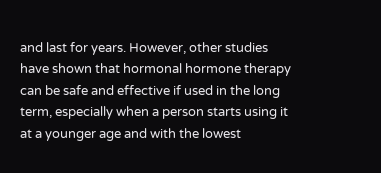and last for years. However, other studies have shown that hormonal hormone therapy can be safe and effective if used in the long term, especially when a person starts using it at a younger age and with the lowest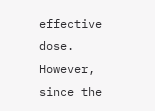effective dose. However, since the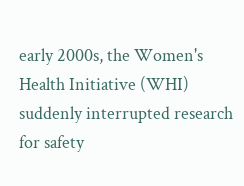early 2000s, the Women's Health Initiative (WHI) suddenly interrupted research for safety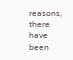reasons, there have been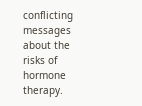conflicting messages about the risks of hormone therapy.